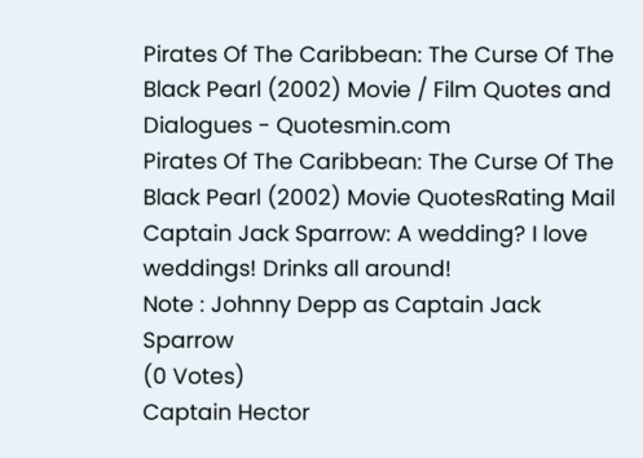Pirates Of The Caribbean: The Curse Of The Black Pearl (2002) Movie / Film Quotes and Dialogues - Quotesmin.com
Pirates Of The Caribbean: The Curse Of The Black Pearl (2002) Movie QuotesRating Mail
Captain Jack Sparrow: A wedding? I love weddings! Drinks all around!
Note : Johnny Depp as Captain Jack Sparrow
(0 Votes)
Captain Hector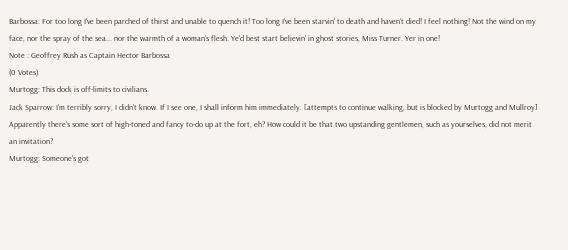Barbossa: For too long I've been parched of thirst and unable to quench it! Too long I've been starvin' to death and haven't died! I feel nothing! Not the wind on my face, nor the spray of the sea... nor the warmth of a woman's flesh. Ye'd best start believin' in ghost stories, Miss Turner. Yer in one!
Note : Geoffrey Rush as Captain Hector Barbossa
(0 Votes)
Murtogg: This dock is off-limits to civilians.
Jack Sparrow: I'm terribly sorry, I didn't know. If I see one, I shall inform him immediately. [attempts to continue walking, but is blocked by Murtogg and Mullroy] Apparently there's some sort of high-toned and fancy to-do up at the fort, eh? How could it be that two upstanding gentlemen, such as yourselves, did not merit an invitation?
Murtogg: Someone's got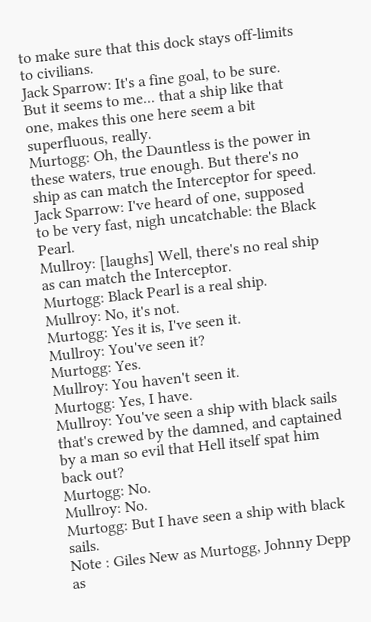to make sure that this dock stays off-limits to civilians.
Jack Sparrow: It's a fine goal, to be sure. But it seems to me... that a ship like that one, makes this one here seem a bit superfluous, really.
Murtogg: Oh, the Dauntless is the power in these waters, true enough. But there's no ship as can match the Interceptor for speed.
Jack Sparrow: I've heard of one, supposed to be very fast, nigh uncatchable: the Black Pearl.
Mullroy: [laughs] Well, there's no real ship as can match the Interceptor.
Murtogg: Black Pearl is a real ship.
Mullroy: No, it's not.
Murtogg: Yes it is, I've seen it.
Mullroy: You've seen it?
Murtogg: Yes.
Mullroy: You haven't seen it.
Murtogg: Yes, I have.
Mullroy: You've seen a ship with black sails that's crewed by the damned, and captained by a man so evil that Hell itself spat him back out?
Murtogg: No.
Mullroy: No.
Murtogg: But I have seen a ship with black sails.
Note : Giles New as Murtogg, Johnny Depp as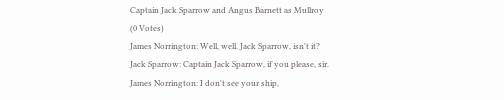Captain Jack Sparrow and Angus Barnett as Mullroy
(0 Votes)
James Norrington: Well, well. Jack Sparrow, isn't it?
Jack Sparrow: Captain Jack Sparrow, if you please, sir.
James Norrington: I don't see your ship,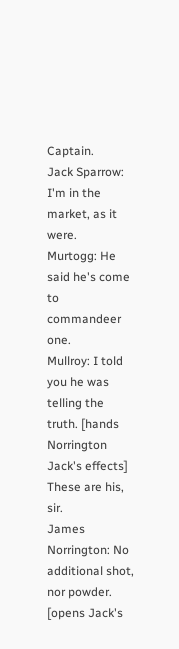Captain.
Jack Sparrow: I'm in the market, as it were.
Murtogg: He said he's come to commandeer one.
Mullroy: I told you he was telling the truth. [hands Norrington Jack's effects] These are his, sir.
James Norrington: No additional shot, nor powder. [opens Jack's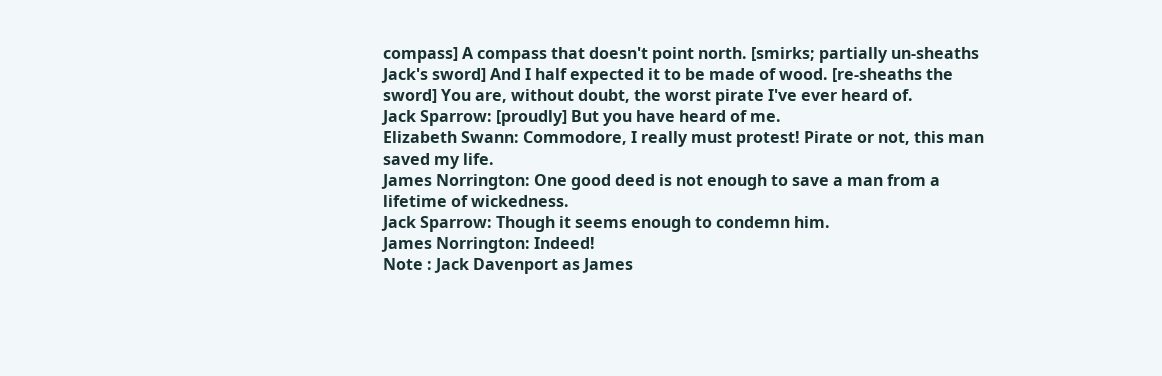compass] A compass that doesn't point north. [smirks; partially un-sheaths Jack's sword] And I half expected it to be made of wood. [re-sheaths the sword] You are, without doubt, the worst pirate I've ever heard of.
Jack Sparrow: [proudly] But you have heard of me.
Elizabeth Swann: Commodore, I really must protest! Pirate or not, this man saved my life.
James Norrington: One good deed is not enough to save a man from a lifetime of wickedness.
Jack Sparrow: Though it seems enough to condemn him.
James Norrington: Indeed!
Note : Jack Davenport as James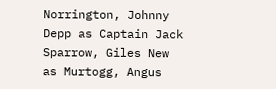Norrington, Johnny Depp as Captain Jack Sparrow, Giles New as Murtogg, Angus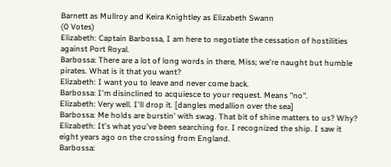Barnett as Mullroy and Keira Knightley as Elizabeth Swann
(0 Votes)
Elizabeth: Captain Barbossa, I am here to negotiate the cessation of hostilities against Port Royal.
Barbossa: There are a lot of long words in there, Miss; we're naught but humble pirates. What is it that you want?
Elizabeth: I want you to leave and never come back.
Barbossa: I'm disinclined to acquiesce to your request. Means "no".
Elizabeth: Very well. I'll drop it. [dangles medallion over the sea]
Barbossa: Me holds are burstin' with swag. That bit of shine matters to us? Why?
Elizabeth: It's what you've been searching for. I recognized the ship. I saw it eight years ago on the crossing from England.
Barbossa: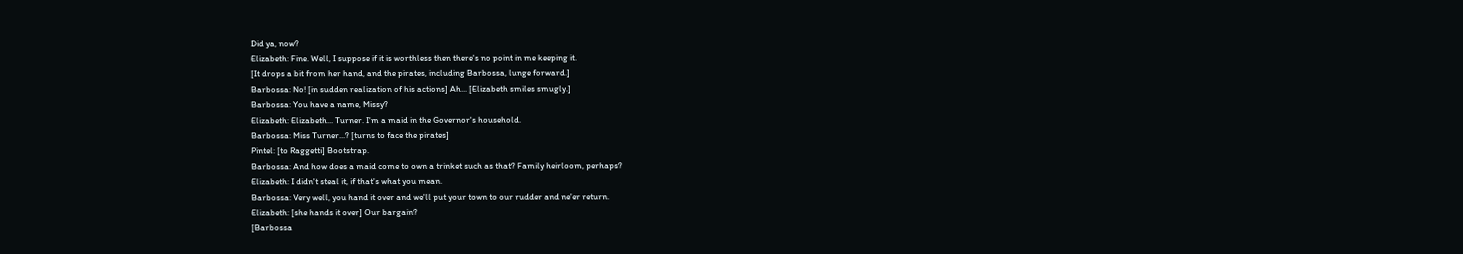Did ya, now?
Elizabeth: Fine. Well, I suppose if it is worthless then there's no point in me keeping it.
[It drops a bit from her hand, and the pirates, including Barbossa, lunge forward.]
Barbossa: No! [in sudden realization of his actions] Ah... [Elizabeth smiles smugly.]
Barbossa: You have a name, Missy?
Elizabeth: Elizabeth... Turner. I'm a maid in the Governor's household.
Barbossa: Miss Turner...? [turns to face the pirates]
Pintel: [to Raggetti] Bootstrap.
Barbossa: And how does a maid come to own a trinket such as that? Family heirloom, perhaps?
Elizabeth: I didn't steal it, if that's what you mean.
Barbossa: Very well, you hand it over and we'll put your town to our rudder and ne'er return.
Elizabeth: [she hands it over] Our bargain?
[Barbossa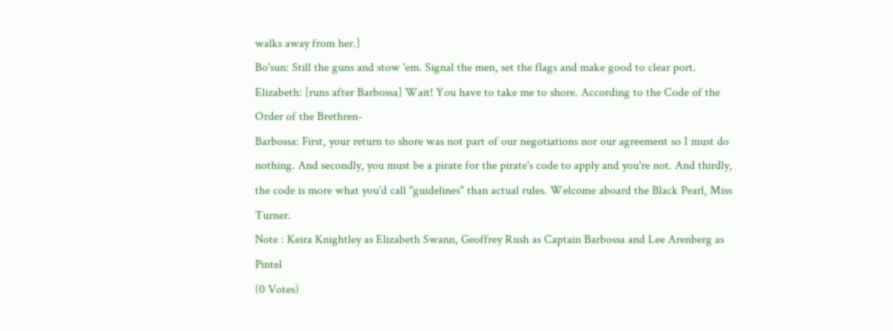walks away from her.]
Bo'sun: Still the guns and stow 'em. Signal the men, set the flags and make good to clear port.
Elizabeth: [runs after Barbossa] Wait! You have to take me to shore. According to the Code of the Order of the Brethren-
Barbossa: First, your return to shore was not part of our negotiations nor our agreement so I must do nothing. And secondly, you must be a pirate for the pirate's code to apply and you're not. And thirdly, the code is more what you'd call "guidelines" than actual rules. Welcome aboard the Black Pearl, Miss Turner.
Note : Keira Knightley as Elizabeth Swann, Geoffrey Rush as Captain Barbossa and Lee Arenberg as Pintel
(0 Votes)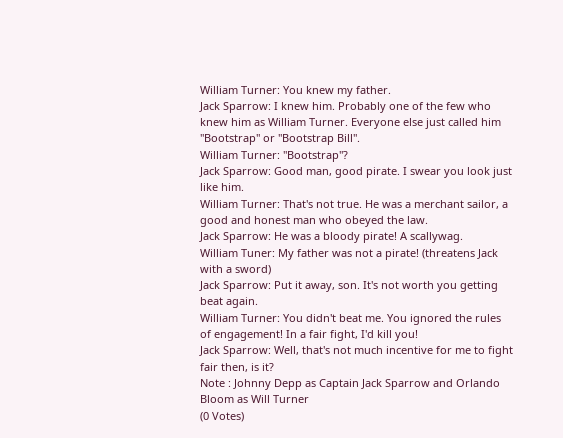William Turner: You knew my father.
Jack Sparrow: I knew him. Probably one of the few who knew him as William Turner. Everyone else just called him "Bootstrap" or "Bootstrap Bill".
William Turner: "Bootstrap"?
Jack Sparrow: Good man, good pirate. I swear you look just like him.
William Turner: That's not true. He was a merchant sailor, a good and honest man who obeyed the law.
Jack Sparrow: He was a bloody pirate! A scallywag.
William Tuner: My father was not a pirate! (threatens Jack with a sword)
Jack Sparrow: Put it away, son. It's not worth you getting beat again.
William Turner: You didn't beat me. You ignored the rules of engagement! In a fair fight, I'd kill you!
Jack Sparrow: Well, that's not much incentive for me to fight fair then, is it?
Note : Johnny Depp as Captain Jack Sparrow and Orlando Bloom as Will Turner
(0 Votes)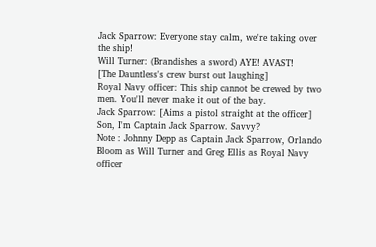Jack Sparrow: Everyone stay calm, we're taking over the ship!
Will Turner: (Brandishes a sword) AYE! AVAST!
[The Dauntless's crew burst out laughing]
Royal Navy officer: This ship cannot be crewed by two men. You'll never make it out of the bay.
Jack Sparrow: [Aims a pistol straight at the officer] Son, I'm Captain Jack Sparrow. Savvy?
Note : Johnny Depp as Captain Jack Sparrow, Orlando Bloom as Will Turner and Greg Ellis as Royal Navy officer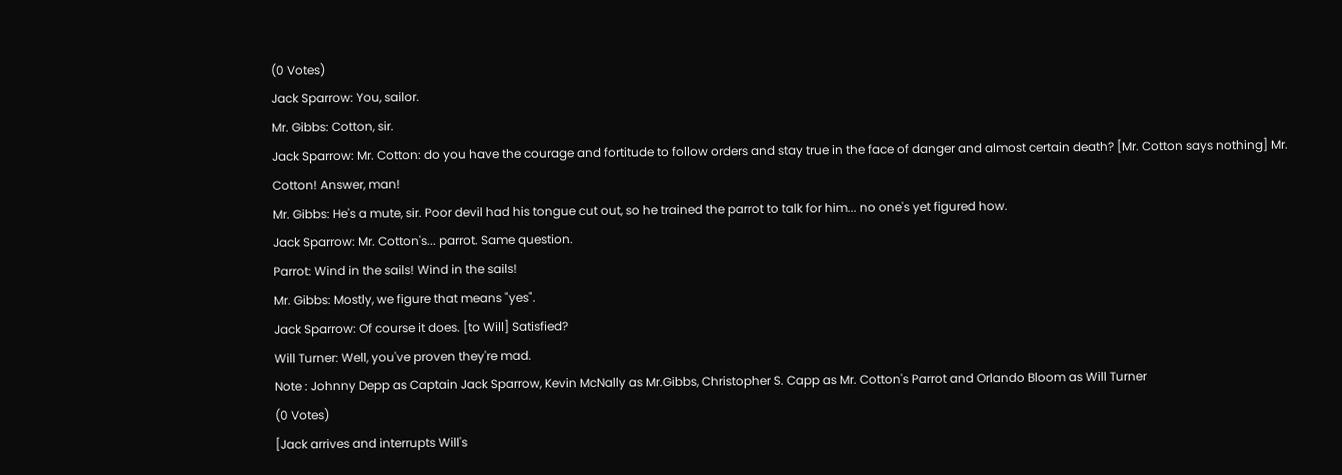(0 Votes)
Jack Sparrow: You, sailor.
Mr. Gibbs: Cotton, sir.
Jack Sparrow: Mr. Cotton: do you have the courage and fortitude to follow orders and stay true in the face of danger and almost certain death? [Mr. Cotton says nothing] Mr. Cotton! Answer, man!
Mr. Gibbs: He's a mute, sir. Poor devil had his tongue cut out, so he trained the parrot to talk for him... no one's yet figured how.
Jack Sparrow: Mr. Cotton's... parrot. Same question.
Parrot: Wind in the sails! Wind in the sails!
Mr. Gibbs: Mostly, we figure that means "yes".
Jack Sparrow: Of course it does. [to Will] Satisfied?
Will Turner: Well, you've proven they're mad.
Note : Johnny Depp as Captain Jack Sparrow, Kevin McNally as Mr.Gibbs, Christopher S. Capp as Mr. Cotton's Parrot and Orlando Bloom as Will Turner
(0 Votes)
[Jack arrives and interrupts Will's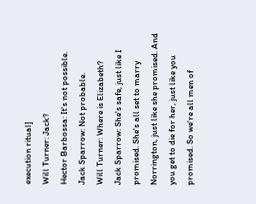execution ritual]
Will Turner: Jack?
Hector Barbossa: It's not possible.
Jack Sparrow: Not probable.
Will Turner: Where is Elizabeth?
Jack Sparrow: She's safe, just like I promised. She's all set to marry Norrington, just like she promised. And you get to die for her, just like you promised. So we're all men of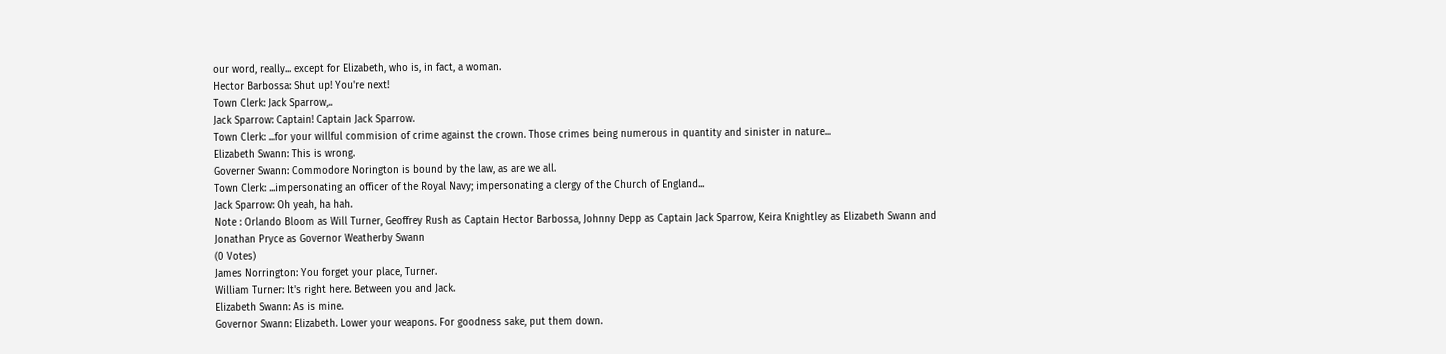our word, really... except for Elizabeth, who is, in fact, a woman.
Hector Barbossa: Shut up! You're next!
Town Clerk: Jack Sparrow,..
Jack Sparrow: Captain! Captain Jack Sparrow.
Town Clerk: ...for your willful commision of crime against the crown. Those crimes being numerous in quantity and sinister in nature...
Elizabeth Swann: This is wrong.
Governer Swann: Commodore Norington is bound by the law, as are we all.
Town Clerk: ...impersonating an officer of the Royal Navy; impersonating a clergy of the Church of England...
Jack Sparrow: Oh yeah, ha hah.
Note : Orlando Bloom as Will Turner, Geoffrey Rush as Captain Hector Barbossa, Johnny Depp as Captain Jack Sparrow, Keira Knightley as Elizabeth Swann and Jonathan Pryce as Governor Weatherby Swann
(0 Votes)
James Norrington: You forget your place, Turner.
William Turner: It's right here. Between you and Jack.
Elizabeth Swann: As is mine.
Governor Swann: Elizabeth. Lower your weapons. For goodness sake, put them down.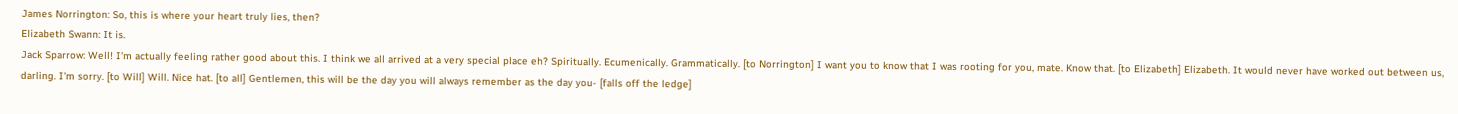James Norrington: So, this is where your heart truly lies, then?
Elizabeth Swann: It is.
Jack Sparrow: Well! I'm actually feeling rather good about this. I think we all arrived at a very special place eh? Spiritually. Ecumenically. Grammatically. [to Norrington] I want you to know that I was rooting for you, mate. Know that. [to Elizabeth] Elizabeth. It would never have worked out between us, darling. I'm sorry. [to Will] Will. Nice hat. [to all] Gentlemen, this will be the day you will always remember as the day you- [falls off the ledge]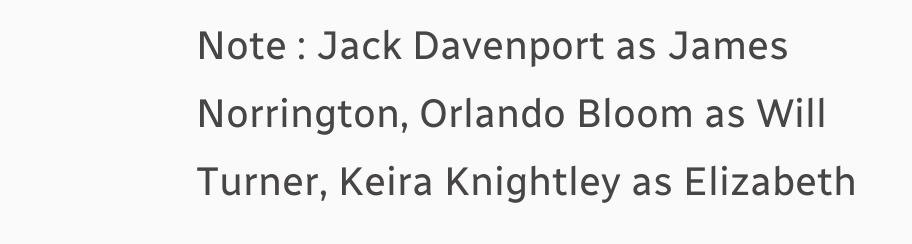Note : Jack Davenport as James Norrington, Orlando Bloom as Will Turner, Keira Knightley as Elizabeth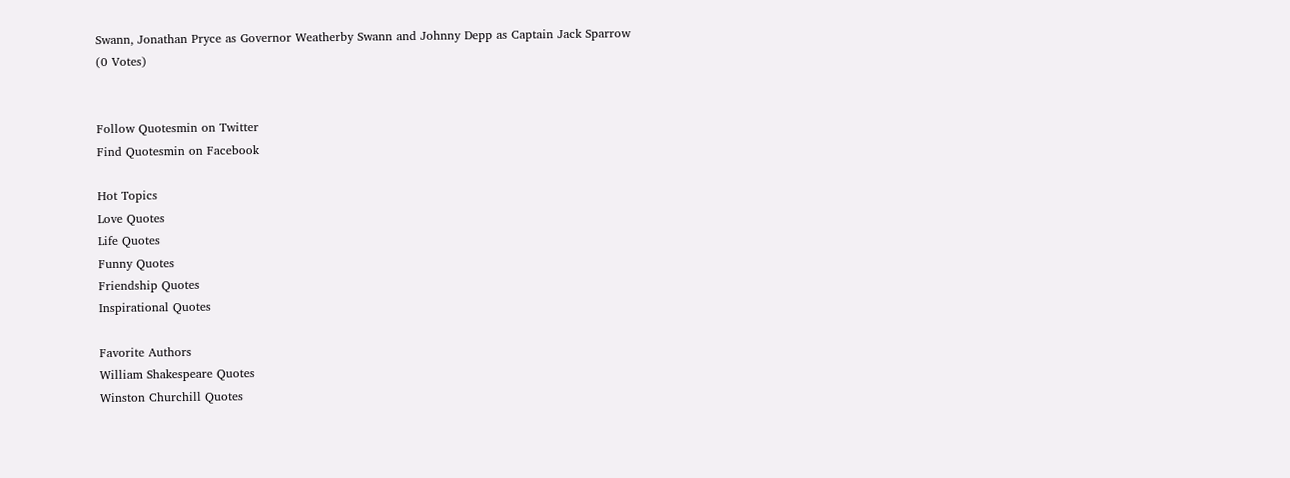Swann, Jonathan Pryce as Governor Weatherby Swann and Johnny Depp as Captain Jack Sparrow
(0 Votes)


Follow Quotesmin on Twitter
Find Quotesmin on Facebook

Hot Topics
Love Quotes
Life Quotes
Funny Quotes
Friendship Quotes
Inspirational Quotes

Favorite Authors
William Shakespeare Quotes
Winston Churchill Quotes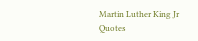Martin Luther King Jr Quotes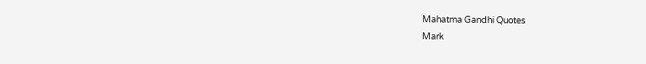Mahatma Gandhi Quotes
Mark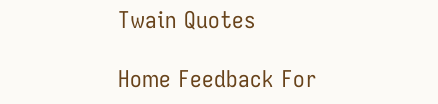Twain Quotes

Home Feedback For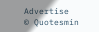Advertise
© Quotesmin